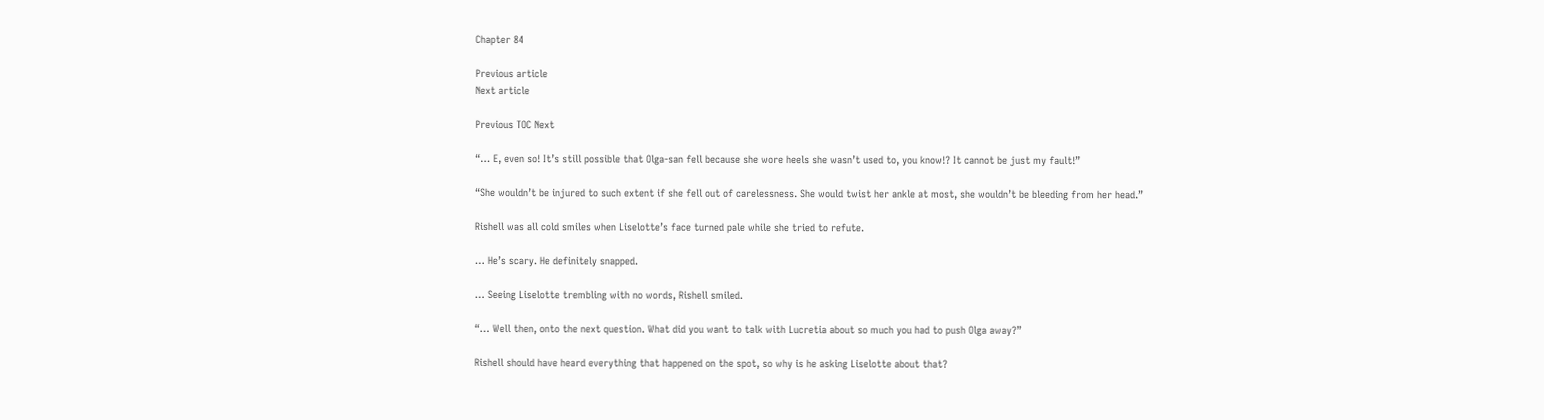Chapter 84

Previous article
Next article

Previous TOC Next

“… E, even so! It’s still possible that Olga-san fell because she wore heels she wasn’t used to, you know!? It cannot be just my fault!”

“She wouldn’t be injured to such extent if she fell out of carelessness. She would twist her ankle at most, she wouldn’t be bleeding from her head.”

Rishell was all cold smiles when Liselotte’s face turned pale while she tried to refute.

… He’s scary. He definitely snapped.

… Seeing Liselotte trembling with no words, Rishell smiled.

“… Well then, onto the next question. What did you want to talk with Lucretia about so much you had to push Olga away?”

Rishell should have heard everything that happened on the spot, so why is he asking Liselotte about that?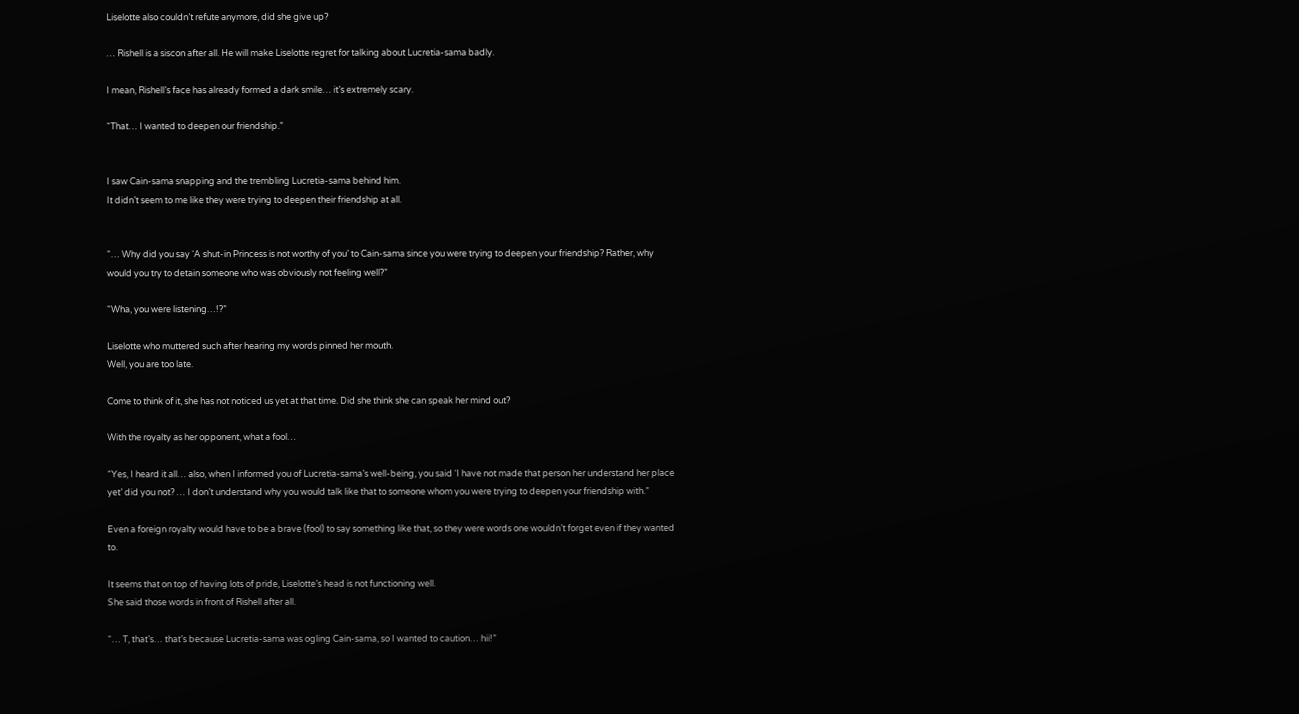Liselotte also couldn’t refute anymore, did she give up?

… Rishell is a siscon after all. He will make Liselotte regret for talking about Lucretia-sama badly.

I mean, Rishell’s face has already formed a dark smile… it’s extremely scary.

“That… I wanted to deepen our friendship.”


I saw Cain-sama snapping and the trembling Lucretia-sama behind him.
It didn’t seem to me like they were trying to deepen their friendship at all.


“… Why did you say ‘A shut-in Princess is not worthy of you’ to Cain-sama since you were trying to deepen your friendship? Rather, why would you try to detain someone who was obviously not feeling well?”

“Wha, you were listening…!?”

Liselotte who muttered such after hearing my words pinned her mouth.
Well, you are too late.

Come to think of it, she has not noticed us yet at that time. Did she think she can speak her mind out?

With the royalty as her opponent, what a fool…

“Yes, I heard it all… also, when I informed you of Lucretia-sama’s well-being, you said ‘I have not made that person her understand her place yet’ did you not? … I don’t understand why you would talk like that to someone whom you were trying to deepen your friendship with.”

Even a foreign royalty would have to be a brave (fool) to say something like that, so they were words one wouldn’t forget even if they wanted to.

It seems that on top of having lots of pride, Liselotte’s head is not functioning well.
She said those words in front of Rishell after all.

“… T, that’s… that’s because Lucretia-sama was ogling Cain-sama, so I wanted to caution… hii!”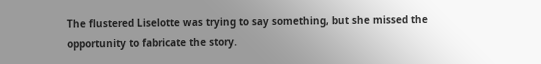The flustered Liselotte was trying to say something, but she missed the opportunity to fabricate the story.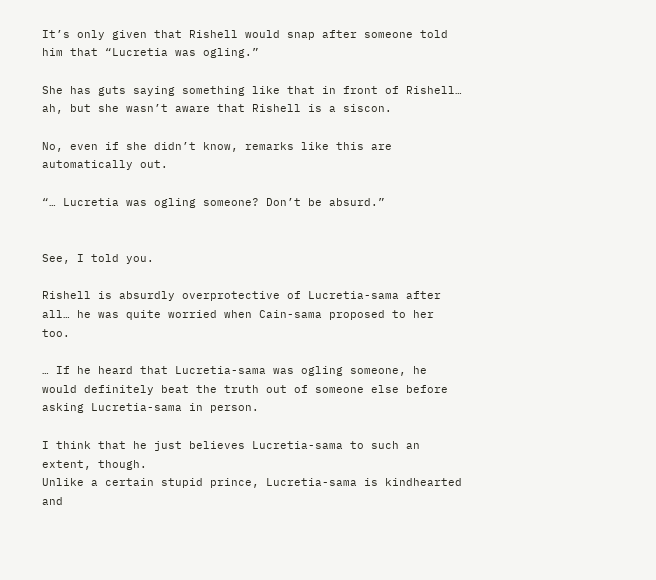It’s only given that Rishell would snap after someone told him that “Lucretia was ogling.”

She has guts saying something like that in front of Rishell… ah, but she wasn’t aware that Rishell is a siscon.

No, even if she didn’t know, remarks like this are automatically out.

“… Lucretia was ogling someone? Don’t be absurd.”


See, I told you.

Rishell is absurdly overprotective of Lucretia-sama after all… he was quite worried when Cain-sama proposed to her too.

… If he heard that Lucretia-sama was ogling someone, he would definitely beat the truth out of someone else before asking Lucretia-sama in person.

I think that he just believes Lucretia-sama to such an extent, though.
Unlike a certain stupid prince, Lucretia-sama is kindhearted and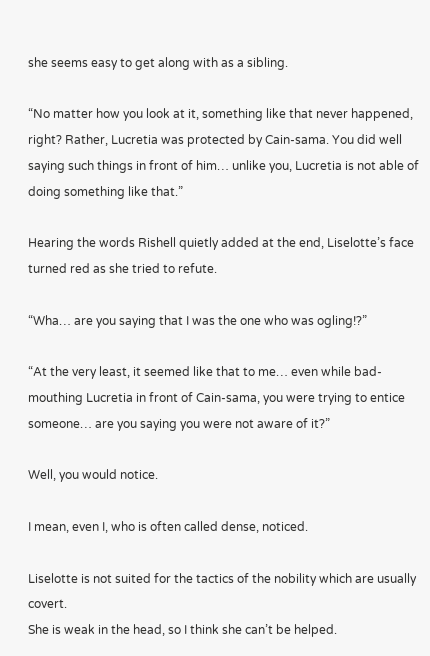she seems easy to get along with as a sibling.

“No matter how you look at it, something like that never happened, right? Rather, Lucretia was protected by Cain-sama. You did well saying such things in front of him… unlike you, Lucretia is not able of doing something like that.”

Hearing the words Rishell quietly added at the end, Liselotte’s face turned red as she tried to refute.

“Wha… are you saying that I was the one who was ogling!?”

“At the very least, it seemed like that to me… even while bad-mouthing Lucretia in front of Cain-sama, you were trying to entice someone… are you saying you were not aware of it?”

Well, you would notice.

I mean, even I, who is often called dense, noticed.

Liselotte is not suited for the tactics of the nobility which are usually covert.
She is weak in the head, so I think she can’t be helped.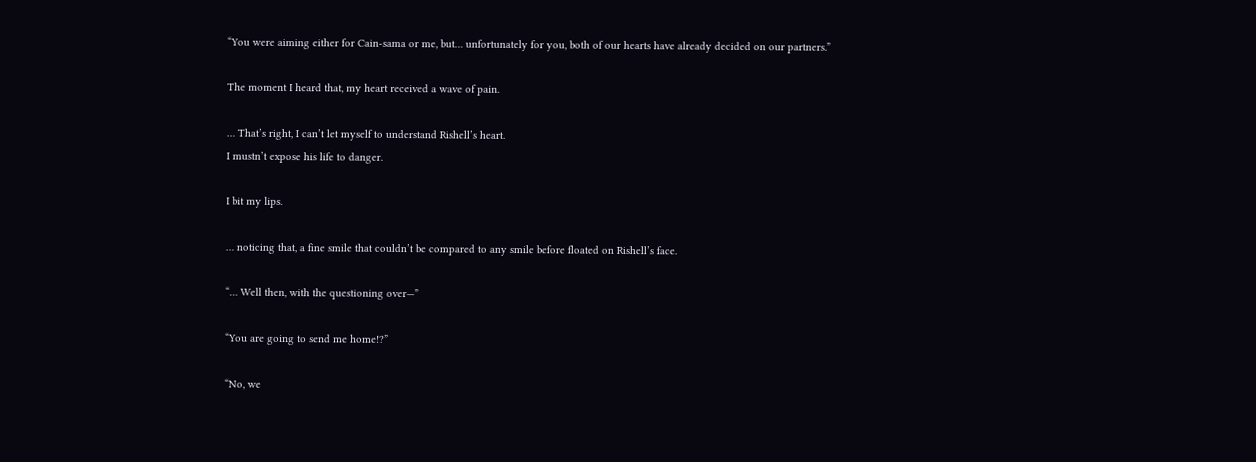“You were aiming either for Cain-sama or me, but… unfortunately for you, both of our hearts have already decided on our partners.”

The moment I heard that, my heart received a wave of pain.

… That’s right, I can’t let myself to understand Rishell’s heart.
I mustn’t expose his life to danger.

I bit my lips.

… noticing that, a fine smile that couldn’t be compared to any smile before floated on Rishell’s face.

“… Well then, with the questioning over—”

“You are going to send me home!?”

“No, we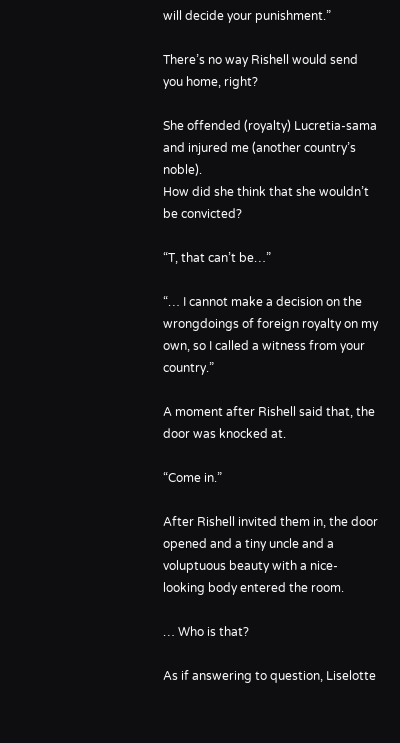will decide your punishment.”

There’s no way Rishell would send you home, right?

She offended (royalty) Lucretia-sama and injured me (another country’s noble).
How did she think that she wouldn’t be convicted?

“T, that can’t be…”

“… I cannot make a decision on the wrongdoings of foreign royalty on my own, so I called a witness from your country.”

A moment after Rishell said that, the door was knocked at.

“Come in.”

After Rishell invited them in, the door opened and a tiny uncle and a voluptuous beauty with a nice-looking body entered the room.

… Who is that?

As if answering to question, Liselotte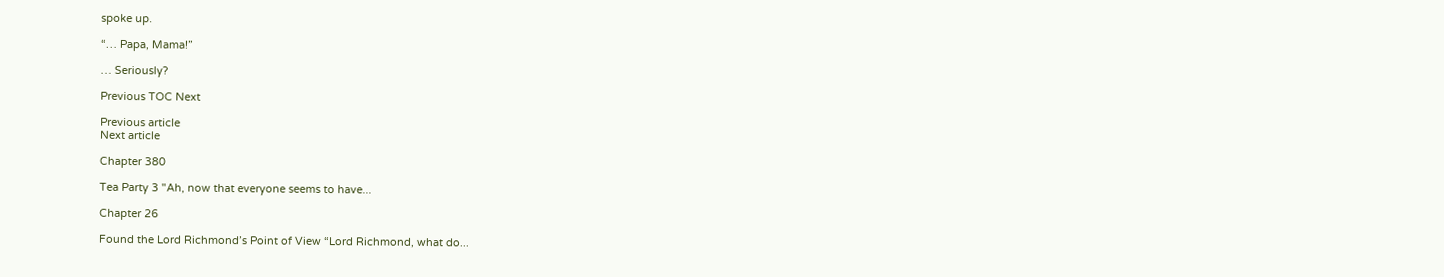spoke up.

“… Papa, Mama!”

… Seriously?

Previous TOC Next

Previous article
Next article

Chapter 380

Tea Party 3 "Ah, now that everyone seems to have...

Chapter 26

Found the Lord Richmond’s Point of View “Lord Richmond, what do...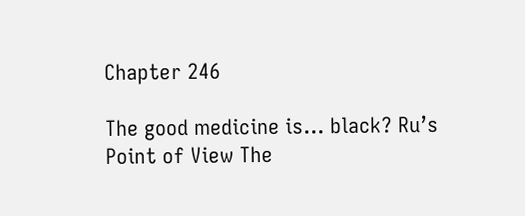Chapter 246

The good medicine is… black? Ru’s Point of View The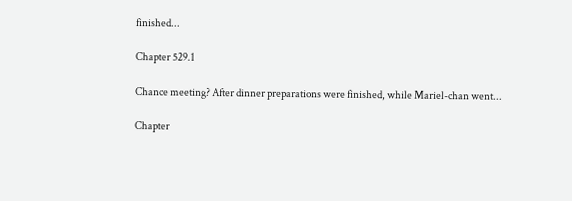finished...

Chapter 529.1

Chance meeting? After dinner preparations were finished, while Mariel-chan went...

Chapter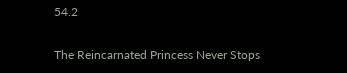54.2

The Reincarnated Princess Never Stops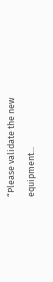“Please validate the new equipment...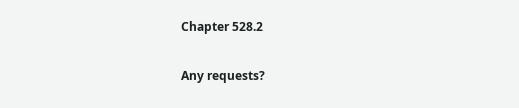Chapter 528.2

Any requests?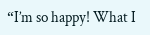“I’m so happy! What I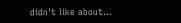didn't like about...